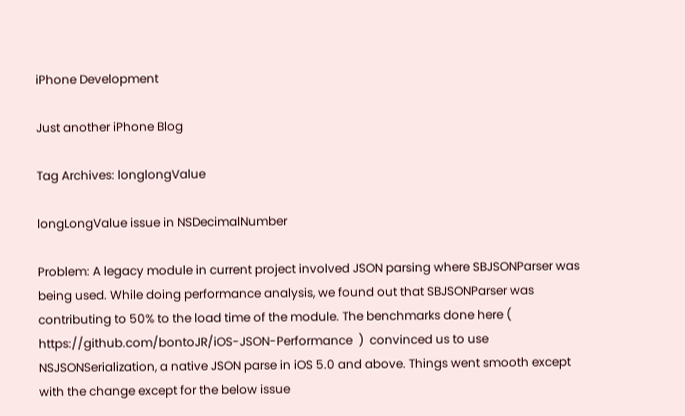iPhone Development

Just another iPhone Blog

Tag Archives: longlongValue

longLongValue issue in NSDecimalNumber

Problem: A legacy module in current project involved JSON parsing where SBJSONParser was being used. While doing performance analysis, we found out that SBJSONParser was contributing to 50% to the load time of the module. The benchmarks done here ( https://github.com/bontoJR/iOS-JSON-Performance  )  convinced us to use NSJSONSerialization, a native JSON parse in iOS 5.0 and above. Things went smooth except with the change except for the below issue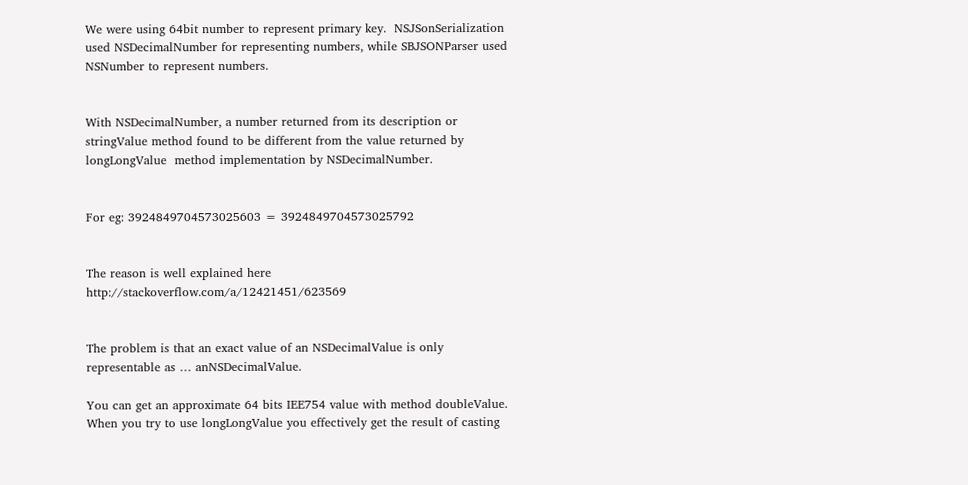We were using 64bit number to represent primary key.  NSJSonSerialization used NSDecimalNumber for representing numbers, while SBJSONParser used NSNumber to represent numbers.


With NSDecimalNumber, a number returned from its description or stringValue method found to be different from the value returned by longLongValue  method implementation by NSDecimalNumber.


For eg: 3924849704573025603 = 3924849704573025792


The reason is well explained here  http://stackoverflow.com/a/12421451/623569


The problem is that an exact value of an NSDecimalValue is only representable as … anNSDecimalValue.

You can get an approximate 64 bits IEE754 value with method doubleValue. When you try to use longLongValue you effectively get the result of casting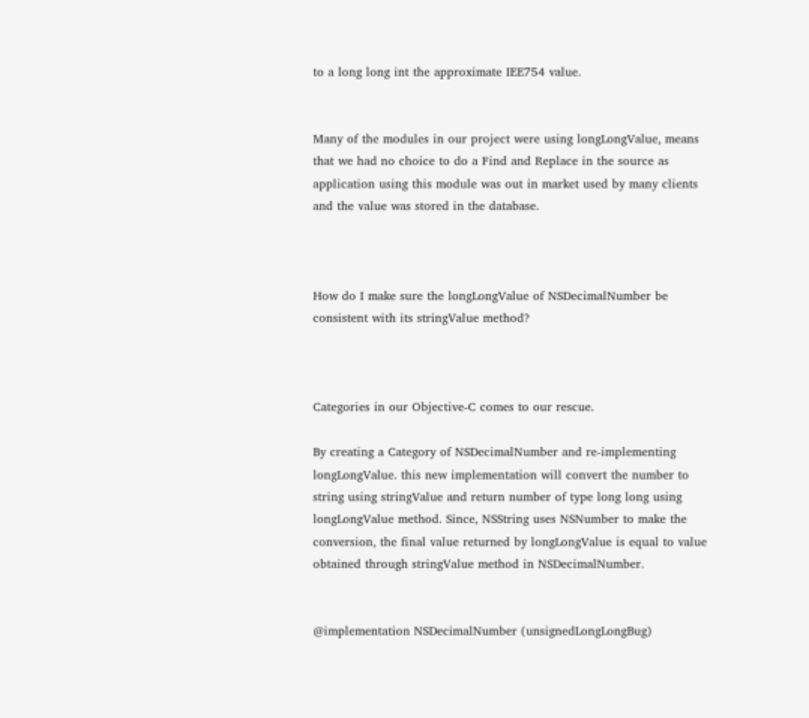to a long long int the approximate IEE754 value.


Many of the modules in our project were using longLongValue, means that we had no choice to do a Find and Replace in the source as application using this module was out in market used by many clients and the value was stored in the database.



How do I make sure the longLongValue of NSDecimalNumber be consistent with its stringValue method?



Categories in our Objective-C comes to our rescue.

By creating a Category of NSDecimalNumber and re-implementing longLongValue. this new implementation will convert the number to string using stringValue and return number of type long long using longLongValue method. Since, NSString uses NSNumber to make the conversion, the final value returned by longLongValue is equal to value obtained through stringValue method in NSDecimalNumber.


@implementation NSDecimalNumber (unsignedLongLongBug)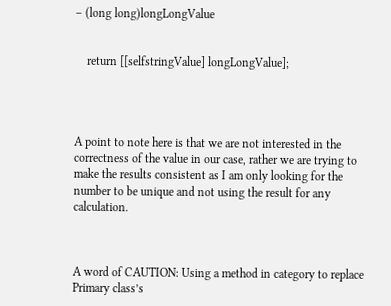– (long long)longLongValue


    return [[selfstringValue] longLongValue];




A point to note here is that we are not interested in the correctness of the value in our case, rather we are trying to make the results consistent as I am only looking for the number to be unique and not using the result for any calculation.



A word of CAUTION: Using a method in category to replace Primary class’s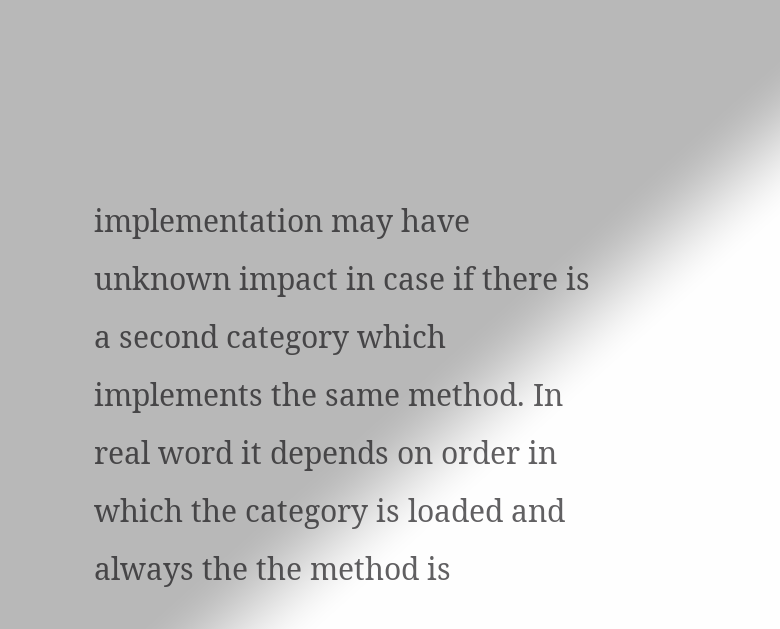implementation may have unknown impact in case if there is a second category which implements the same method. In real word it depends on order in which the category is loaded and always the the method is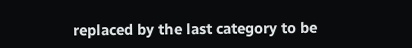replaced by the last category to be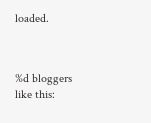loaded.



%d bloggers like this: